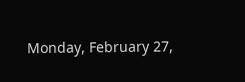Monday, February 27,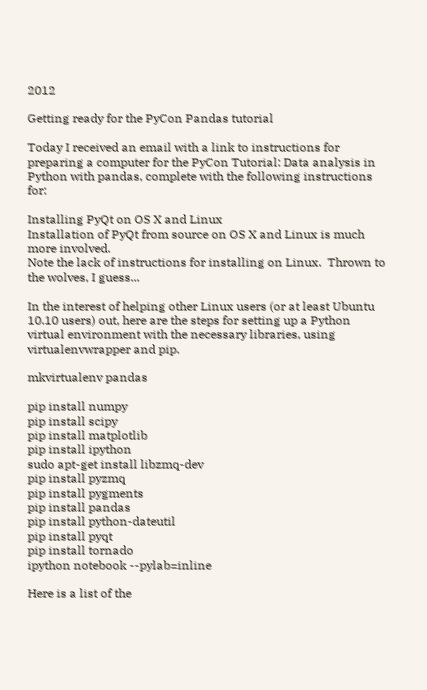2012

Getting ready for the PyCon Pandas tutorial

Today I received an email with a link to instructions for preparing a computer for the PyCon Tutorial: Data analysis in Python with pandas, complete with the following instructions for:

Installing PyQt on OS X and Linux
Installation of PyQt from source on OS X and Linux is much more involved.
Note the lack of instructions for installing on Linux.  Thrown to the wolves, I guess...

In the interest of helping other Linux users (or at least Ubuntu 10.10 users) out, here are the steps for setting up a Python virtual environment with the necessary libraries, using virtualenvwrapper and pip.

mkvirtualenv pandas

pip install numpy
pip install scipy
pip install matplotlib
pip install ipython
sudo apt-get install libzmq-dev
pip install pyzmq
pip install pygments
pip install pandas
pip install python-dateutil
pip install pyqt
pip install tornado
ipython notebook --pylab=inline

Here is a list of the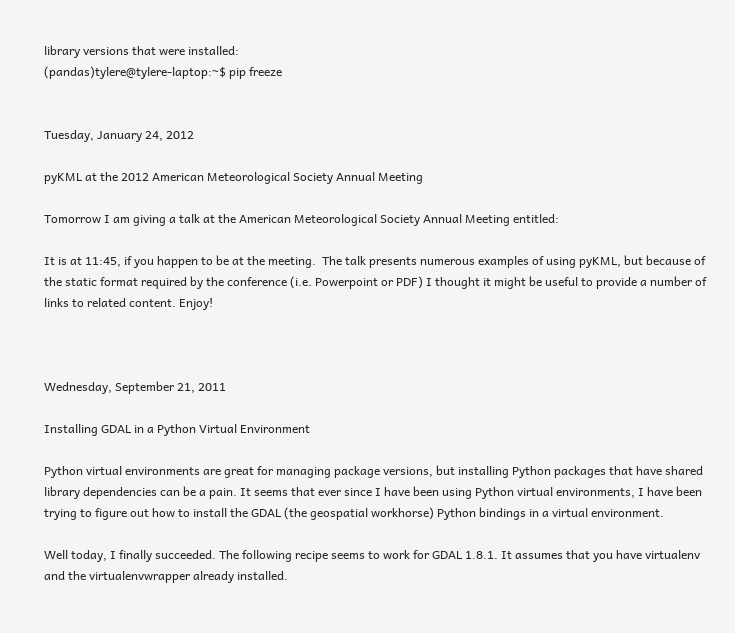library versions that were installed:
(pandas)tylere@tylere-laptop:~$ pip freeze


Tuesday, January 24, 2012

pyKML at the 2012 American Meteorological Society Annual Meeting

Tomorrow I am giving a talk at the American Meteorological Society Annual Meeting entitled:

It is at 11:45, if you happen to be at the meeting.  The talk presents numerous examples of using pyKML, but because of the static format required by the conference (i.e. Powerpoint or PDF) I thought it might be useful to provide a number of links to related content. Enjoy!



Wednesday, September 21, 2011

Installing GDAL in a Python Virtual Environment

Python virtual environments are great for managing package versions, but installing Python packages that have shared library dependencies can be a pain. It seems that ever since I have been using Python virtual environments, I have been trying to figure out how to install the GDAL (the geospatial workhorse) Python bindings in a virtual environment.

Well today, I finally succeeded. The following recipe seems to work for GDAL 1.8.1. It assumes that you have virtualenv and the virtualenvwrapper already installed.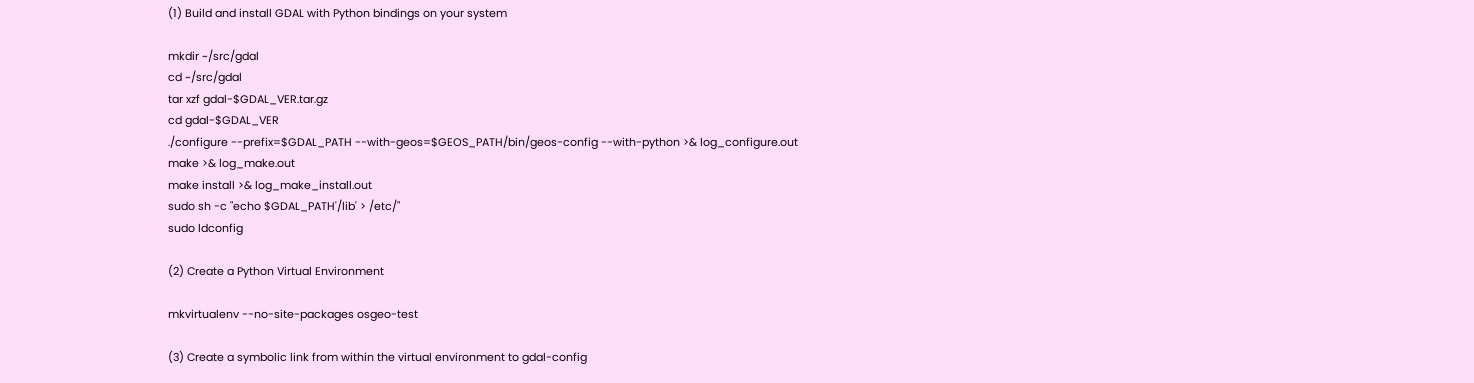(1) Build and install GDAL with Python bindings on your system

mkdir ~/src/gdal
cd ~/src/gdal
tar xzf gdal-$GDAL_VER.tar.gz
cd gdal-$GDAL_VER
./configure --prefix=$GDAL_PATH --with-geos=$GEOS_PATH/bin/geos-config --with-python >& log_configure.out
make >& log_make.out
make install >& log_make_install.out
sudo sh -c "echo $GDAL_PATH'/lib' > /etc/"
sudo ldconfig

(2) Create a Python Virtual Environment

mkvirtualenv --no-site-packages osgeo-test

(3) Create a symbolic link from within the virtual environment to gdal-config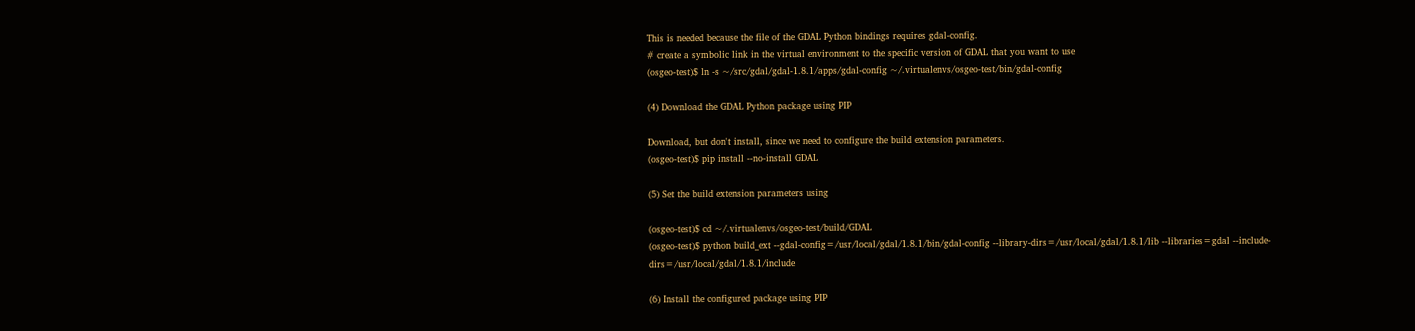This is needed because the file of the GDAL Python bindings requires gdal-config.
# create a symbolic link in the virtual environment to the specific version of GDAL that you want to use
(osgeo-test)$ ln -s ~/src/gdal/gdal-1.8.1/apps/gdal-config ~/.virtualenvs/osgeo-test/bin/gdal-config

(4) Download the GDAL Python package using PIP

Download, but don't install, since we need to configure the build extension parameters.
(osgeo-test)$ pip install --no-install GDAL

(5) Set the build extension parameters using

(osgeo-test)$ cd ~/.virtualenvs/osgeo-test/build/GDAL
(osgeo-test)$ python build_ext --gdal-config=/usr/local/gdal/1.8.1/bin/gdal-config --library-dirs=/usr/local/gdal/1.8.1/lib --libraries=gdal --include-dirs=/usr/local/gdal/1.8.1/include

(6) Install the configured package using PIP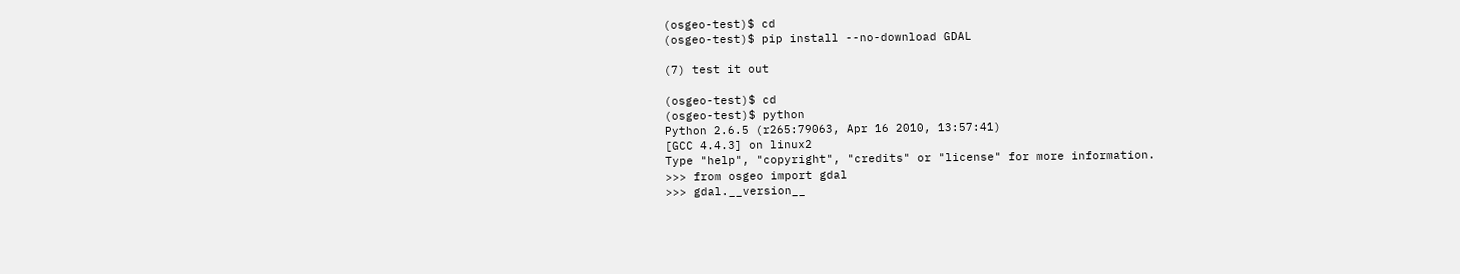(osgeo-test)$ cd
(osgeo-test)$ pip install --no-download GDAL

(7) test it out

(osgeo-test)$ cd
(osgeo-test)$ python
Python 2.6.5 (r265:79063, Apr 16 2010, 13:57:41)
[GCC 4.4.3] on linux2
Type "help", "copyright", "credits" or "license" for more information.
>>> from osgeo import gdal
>>> gdal.__version__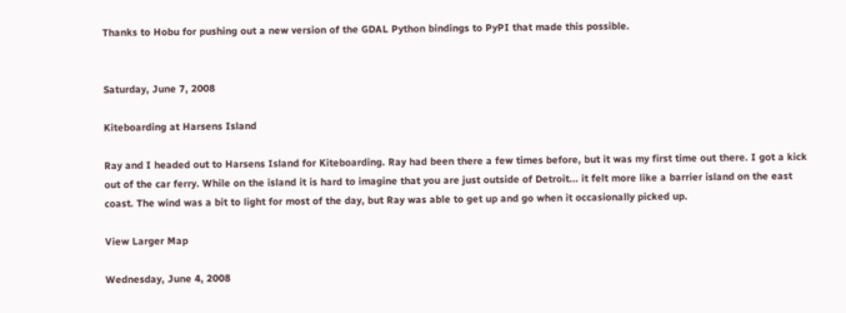Thanks to Hobu for pushing out a new version of the GDAL Python bindings to PyPI that made this possible.


Saturday, June 7, 2008

Kiteboarding at Harsens Island

Ray and I headed out to Harsens Island for Kiteboarding. Ray had been there a few times before, but it was my first time out there. I got a kick out of the car ferry. While on the island it is hard to imagine that you are just outside of Detroit... it felt more like a barrier island on the east coast. The wind was a bit to light for most of the day, but Ray was able to get up and go when it occasionally picked up.

View Larger Map

Wednesday, June 4, 2008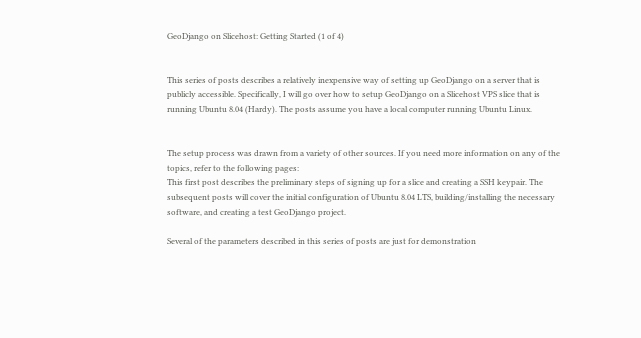GeoDjango on Slicehost: Getting Started (1 of 4)


This series of posts describes a relatively inexpensive way of setting up GeoDjango on a server that is publicly accessible. Specifically, I will go over how to setup GeoDjango on a Slicehost VPS slice that is running Ubuntu 8.04 (Hardy). The posts assume you have a local computer running Ubuntu Linux.


The setup process was drawn from a variety of other sources. If you need more information on any of the topics, refer to the following pages:
This first post describes the preliminary steps of signing up for a slice and creating a SSH keypair. The subsequent posts will cover the initial configuration of Ubuntu 8.04 LTS, building/installing the necessary software, and creating a test GeoDjango project.

Several of the parameters described in this series of posts are just for demonstration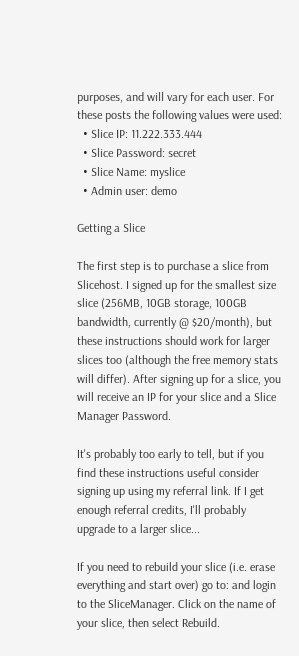purposes, and will vary for each user. For these posts the following values were used:
  • Slice IP: 11.222.333.444
  • Slice Password: secret
  • Slice Name: myslice
  • Admin user: demo

Getting a Slice

The first step is to purchase a slice from Slicehost. I signed up for the smallest size slice (256MB, 10GB storage, 100GB bandwidth, currently @ $20/month), but these instructions should work for larger slices too (although the free memory stats will differ). After signing up for a slice, you will receive an IP for your slice and a Slice Manager Password.

It's probably too early to tell, but if you find these instructions useful consider signing up using my referral link. If I get enough referral credits, I'll probably upgrade to a larger slice...

If you need to rebuild your slice (i.e. erase everything and start over) go to: and login to the SliceManager. Click on the name of your slice, then select Rebuild.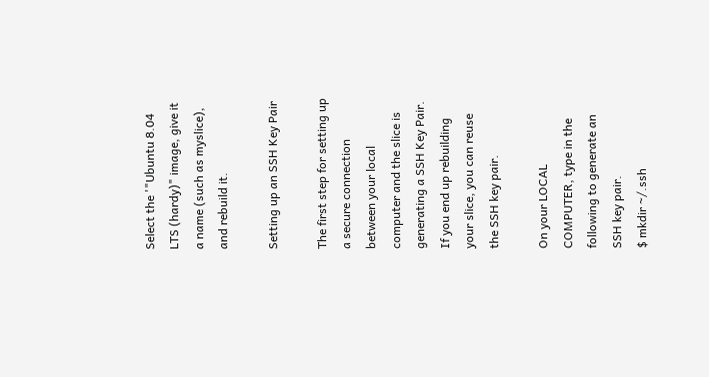Select the '"Ubuntu 8.04 LTS (hardy)" image, give it a name (such as myslice), and rebuild it.

Setting up an SSH Key Pair

The first step for setting up a secure connection between your local computer and the slice is generating a SSH Key Pair. If you end up rebuilding your slice, you can reuse the SSH key pair.

On your LOCAL COMPUTER, type in the following to generate an SSH key pair.
$ mkdir ~/.ssh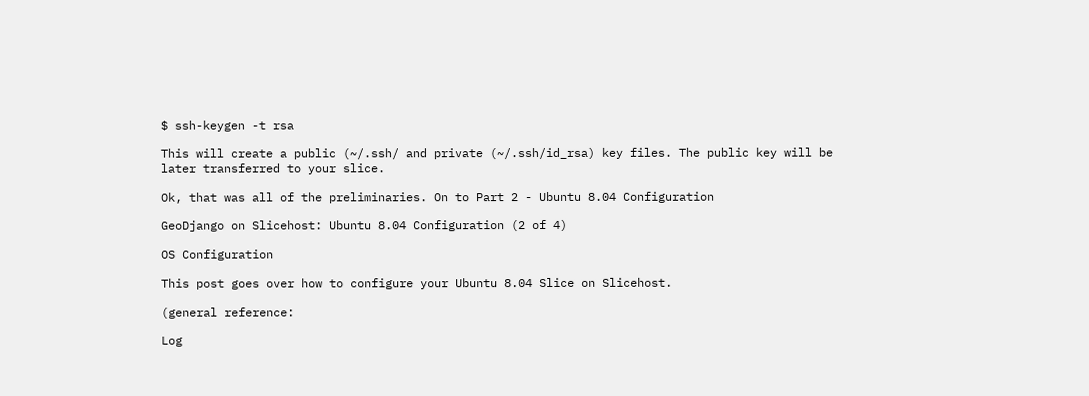$ ssh-keygen -t rsa

This will create a public (~/.ssh/ and private (~/.ssh/id_rsa) key files. The public key will be later transferred to your slice.

Ok, that was all of the preliminaries. On to Part 2 - Ubuntu 8.04 Configuration

GeoDjango on Slicehost: Ubuntu 8.04 Configuration (2 of 4)

OS Configuration

This post goes over how to configure your Ubuntu 8.04 Slice on Slicehost.

(general reference:

Log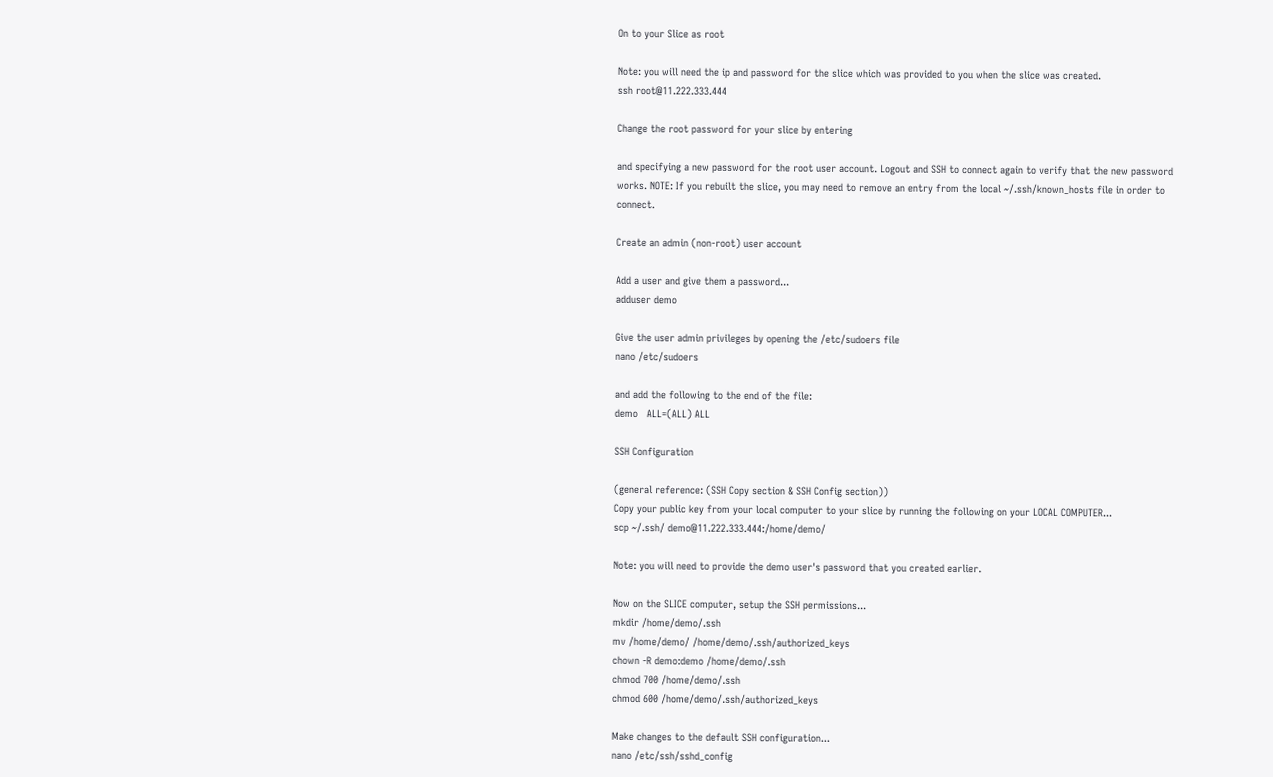On to your Slice as root

Note: you will need the ip and password for the slice which was provided to you when the slice was created.
ssh root@11.222.333.444

Change the root password for your slice by entering

and specifying a new password for the root user account. Logout and SSH to connect again to verify that the new password works. NOTE: If you rebuilt the slice, you may need to remove an entry from the local ~/.ssh/known_hosts file in order to connect.

Create an admin (non-root) user account

Add a user and give them a password...
adduser demo

Give the user admin privileges by opening the /etc/sudoers file
nano /etc/sudoers

and add the following to the end of the file:
demo   ALL=(ALL) ALL

SSH Configuration

(general reference: (SSH Copy section & SSH Config section))
Copy your public key from your local computer to your slice by running the following on your LOCAL COMPUTER...
scp ~/.ssh/ demo@11.222.333.444:/home/demo/

Note: you will need to provide the demo user's password that you created earlier.

Now on the SLICE computer, setup the SSH permissions...
mkdir /home/demo/.ssh
mv /home/demo/ /home/demo/.ssh/authorized_keys
chown -R demo:demo /home/demo/.ssh
chmod 700 /home/demo/.ssh
chmod 600 /home/demo/.ssh/authorized_keys

Make changes to the default SSH configuration...
nano /etc/ssh/sshd_config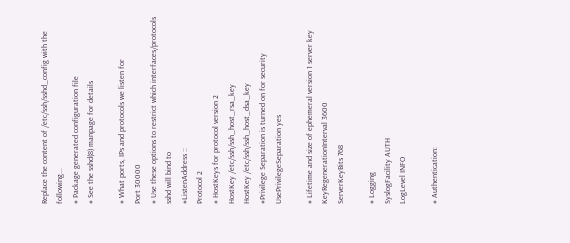Replace the content of /etc/ssh/sshd_config with the following...
# Package generated configuration file
# See the sshd(8) manpage for details

# What ports, IPs and protocols we listen for
Port 30000
# Use these options to restrict which interfaces/protocols sshd will bind to
#ListenAddress ::
Protocol 2
# HostKeys for protocol version 2
HostKey /etc/ssh/ssh_host_rsa_key
HostKey /etc/ssh/ssh_host_dsa_key
#Privilege Separation is turned on for security
UsePrivilegeSeparation yes

# Lifetime and size of ephemeral version 1 server key
KeyRegenerationInterval 3600
ServerKeyBits 768

# Logging
SyslogFacility AUTH
LogLevel INFO

# Authentication: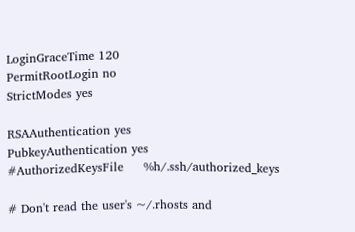LoginGraceTime 120
PermitRootLogin no
StrictModes yes

RSAAuthentication yes
PubkeyAuthentication yes
#AuthorizedKeysFile     %h/.ssh/authorized_keys

# Don't read the user's ~/.rhosts and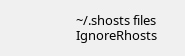~/.shosts files
IgnoreRhosts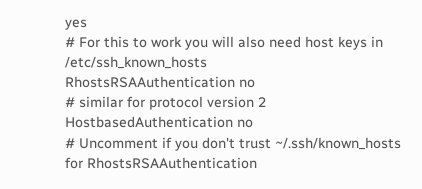yes
# For this to work you will also need host keys in /etc/ssh_known_hosts
RhostsRSAAuthentication no
# similar for protocol version 2
HostbasedAuthentication no
# Uncomment if you don't trust ~/.ssh/known_hosts for RhostsRSAAuthentication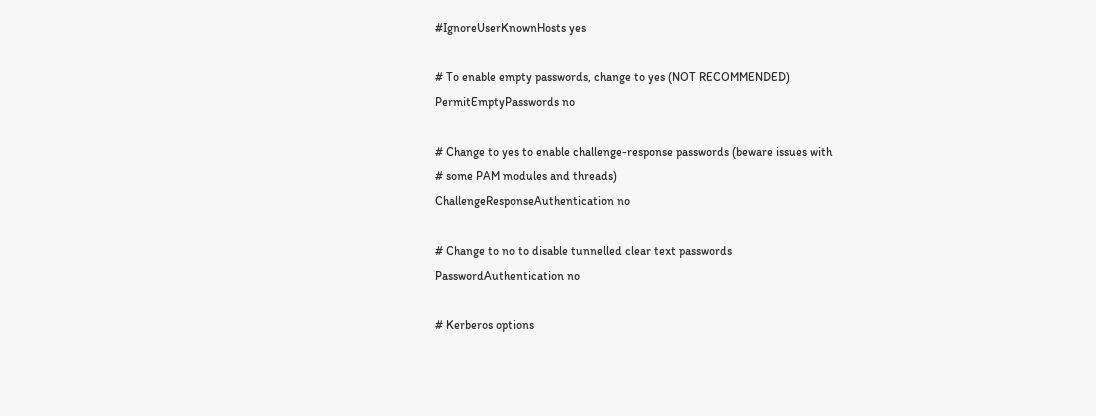#IgnoreUserKnownHosts yes

# To enable empty passwords, change to yes (NOT RECOMMENDED)
PermitEmptyPasswords no

# Change to yes to enable challenge-response passwords (beware issues with
# some PAM modules and threads)
ChallengeResponseAuthentication no

# Change to no to disable tunnelled clear text passwords
PasswordAuthentication no

# Kerberos options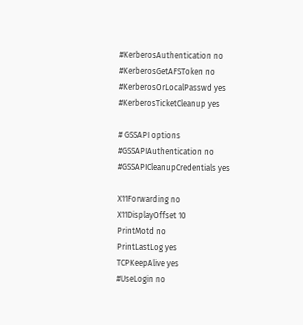#KerberosAuthentication no
#KerberosGetAFSToken no
#KerberosOrLocalPasswd yes
#KerberosTicketCleanup yes

# GSSAPI options
#GSSAPIAuthentication no
#GSSAPICleanupCredentials yes

X11Forwarding no
X11DisplayOffset 10
PrintMotd no
PrintLastLog yes
TCPKeepAlive yes
#UseLogin no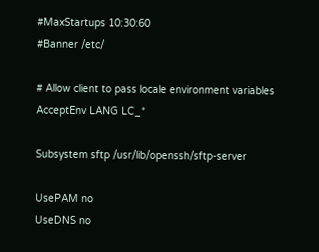#MaxStartups 10:30:60
#Banner /etc/

# Allow client to pass locale environment variables
AcceptEnv LANG LC_*

Subsystem sftp /usr/lib/openssh/sftp-server

UsePAM no
UseDNS no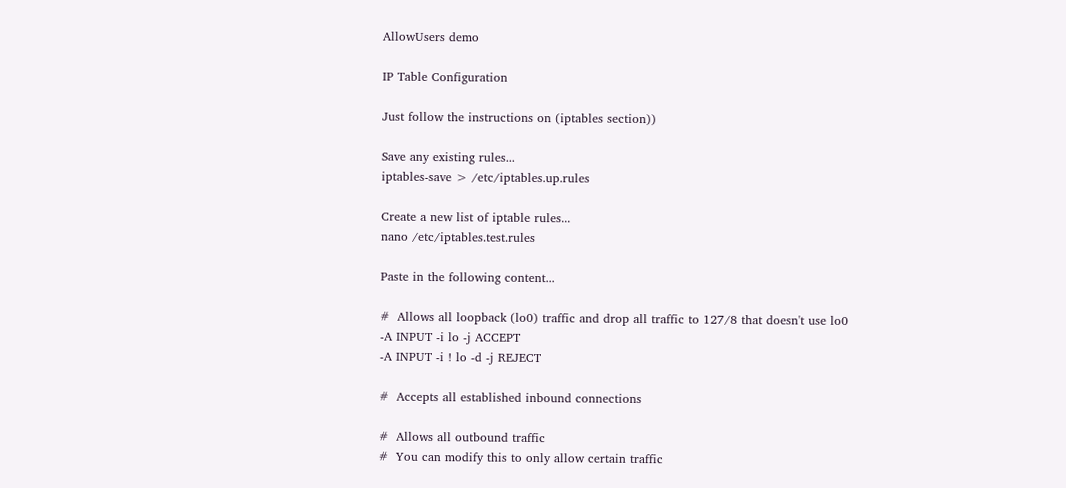AllowUsers demo

IP Table Configuration

Just follow the instructions on (iptables section))

Save any existing rules...
iptables-save > /etc/iptables.up.rules

Create a new list of iptable rules...
nano /etc/iptables.test.rules

Paste in the following content...

#  Allows all loopback (lo0) traffic and drop all traffic to 127/8 that doesn't use lo0
-A INPUT -i lo -j ACCEPT
-A INPUT -i ! lo -d -j REJECT

#  Accepts all established inbound connections

#  Allows all outbound traffic
#  You can modify this to only allow certain traffic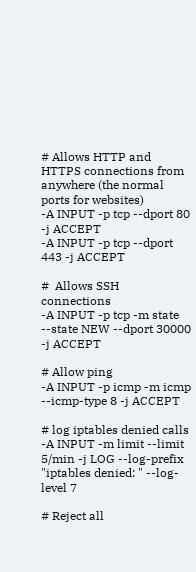# Allows HTTP and HTTPS connections from anywhere (the normal ports for websites)
-A INPUT -p tcp --dport 80 -j ACCEPT
-A INPUT -p tcp --dport 443 -j ACCEPT

#  Allows SSH connections
-A INPUT -p tcp -m state --state NEW --dport 30000 -j ACCEPT

# Allow ping
-A INPUT -p icmp -m icmp --icmp-type 8 -j ACCEPT

# log iptables denied calls
-A INPUT -m limit --limit 5/min -j LOG --log-prefix "iptables denied: " --log-level 7

# Reject all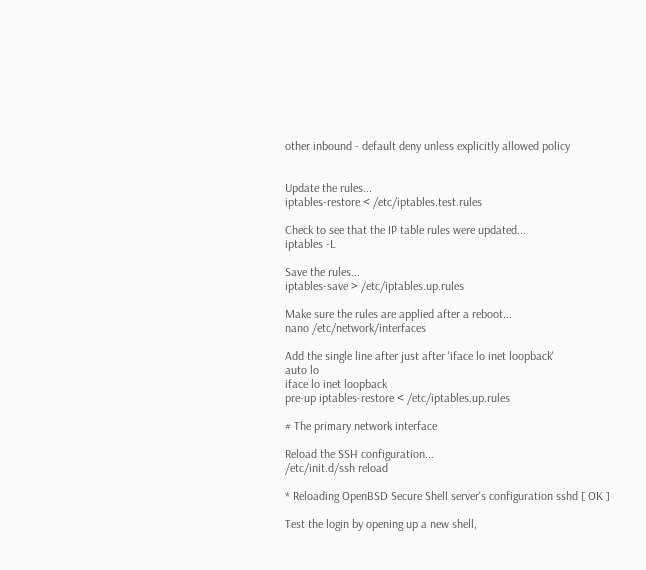other inbound - default deny unless explicitly allowed policy


Update the rules...
iptables-restore < /etc/iptables.test.rules

Check to see that the IP table rules were updated...
iptables -L

Save the rules...
iptables-save > /etc/iptables.up.rules

Make sure the rules are applied after a reboot...
nano /etc/network/interfaces

Add the single line after just after 'iface lo inet loopback'
auto lo
iface lo inet loopback
pre-up iptables-restore < /etc/iptables.up.rules

# The primary network interface

Reload the SSH configuration...
/etc/init.d/ssh reload

* Reloading OpenBSD Secure Shell server's configuration sshd [ OK ]

Test the login by opening up a new shell,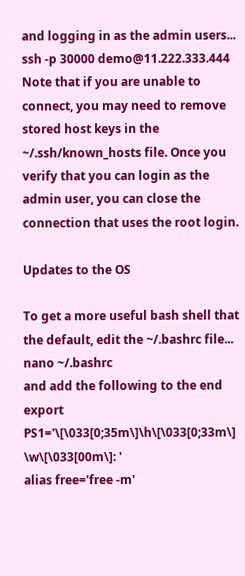and logging in as the admin users...
ssh -p 30000 demo@11.222.333.444
Note that if you are unable to connect, you may need to remove stored host keys in the ~/.ssh/known_hosts file. Once you verify that you can login as the admin user, you can close the connection that uses the root login.

Updates to the OS

To get a more useful bash shell that the default, edit the ~/.bashrc file...
nano ~/.bashrc
and add the following to the end
export PS1='\[\033[0;35m\]\h\[\033[0;33m\] \w\[\033[00m\]: '
alias free='free -m'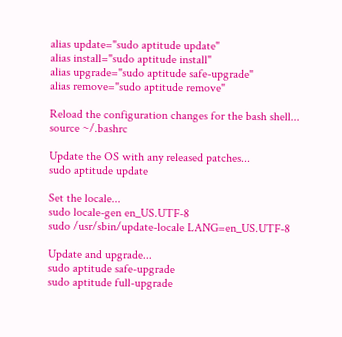alias update="sudo aptitude update"
alias install="sudo aptitude install"
alias upgrade="sudo aptitude safe-upgrade"
alias remove="sudo aptitude remove"

Reload the configuration changes for the bash shell...
source ~/.bashrc

Update the OS with any released patches...
sudo aptitude update

Set the locale...
sudo locale-gen en_US.UTF-8
sudo /usr/sbin/update-locale LANG=en_US.UTF-8

Update and upgrade...
sudo aptitude safe-upgrade
sudo aptitude full-upgrade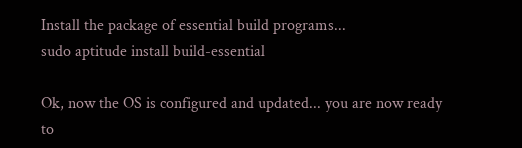Install the package of essential build programs...
sudo aptitude install build-essential

Ok, now the OS is configured and updated... you are now ready to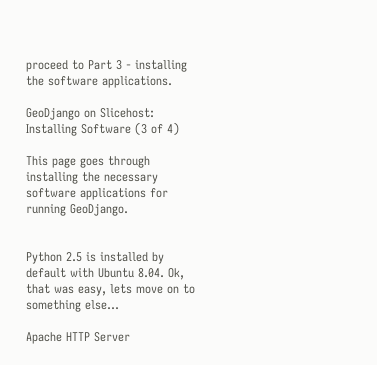proceed to Part 3 - installing the software applications.

GeoDjango on Slicehost: Installing Software (3 of 4)

This page goes through installing the necessary software applications for running GeoDjango.


Python 2.5 is installed by default with Ubuntu 8.04. Ok, that was easy, lets move on to something else...

Apache HTTP Server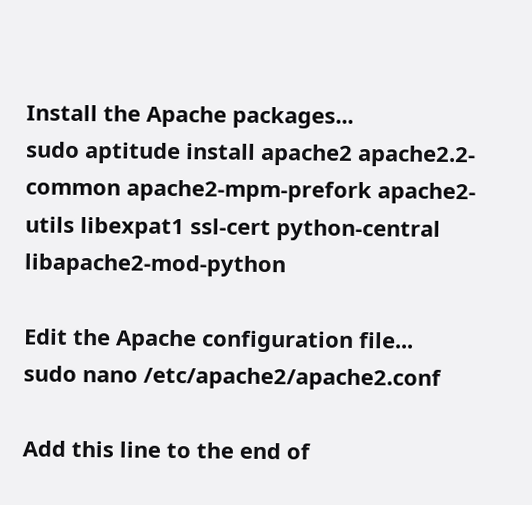Install the Apache packages...
sudo aptitude install apache2 apache2.2-common apache2-mpm-prefork apache2-utils libexpat1 ssl-cert python-central libapache2-mod-python

Edit the Apache configuration file...
sudo nano /etc/apache2/apache2.conf

Add this line to the end of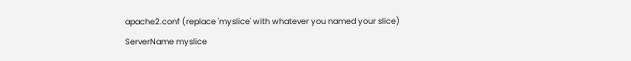apache2.conf (replace 'myslice' with whatever you named your slice)
ServerName myslice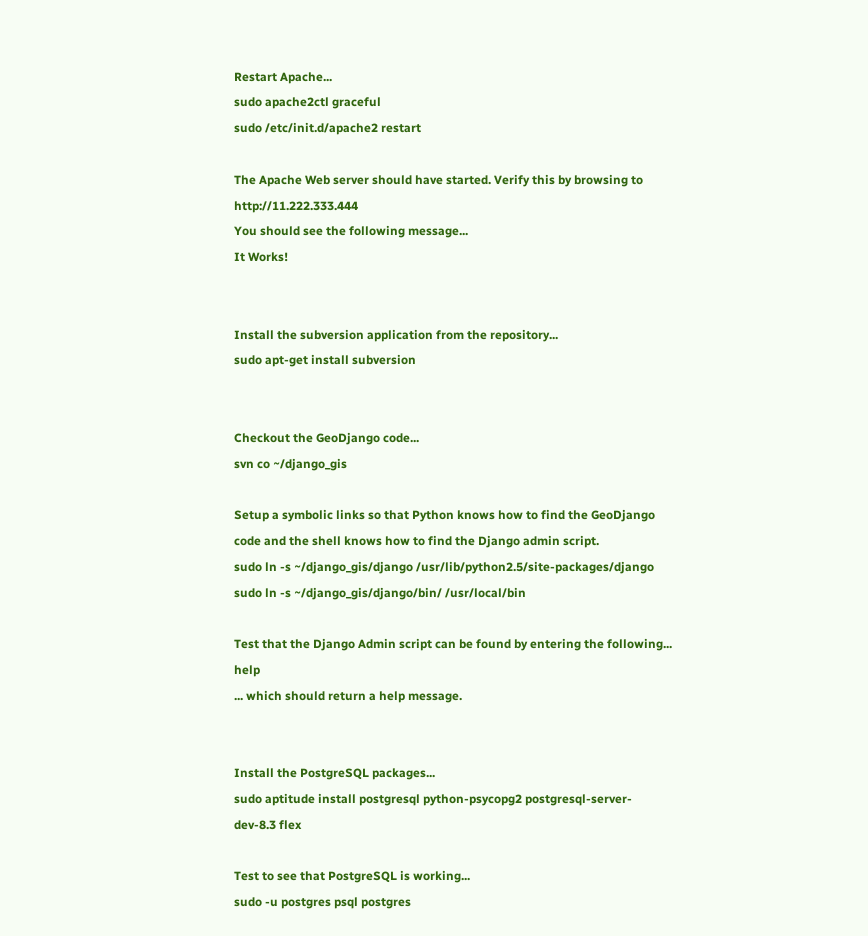Restart Apache...
sudo apache2ctl graceful
sudo /etc/init.d/apache2 restart

The Apache Web server should have started. Verify this by browsing to http://11.222.333.444
You should see the following message...
It Works!


Install the subversion application from the repository...
sudo apt-get install subversion


Checkout the GeoDjango code...
svn co ~/django_gis

Setup a symbolic links so that Python knows how to find the GeoDjango code and the shell knows how to find the Django admin script.
sudo ln -s ~/django_gis/django /usr/lib/python2.5/site-packages/django
sudo ln -s ~/django_gis/django/bin/ /usr/local/bin

Test that the Django Admin script can be found by entering the following... help
... which should return a help message.


Install the PostgreSQL packages...
sudo aptitude install postgresql python-psycopg2 postgresql-server-dev-8.3 flex

Test to see that PostgreSQL is working...
sudo -u postgres psql postgres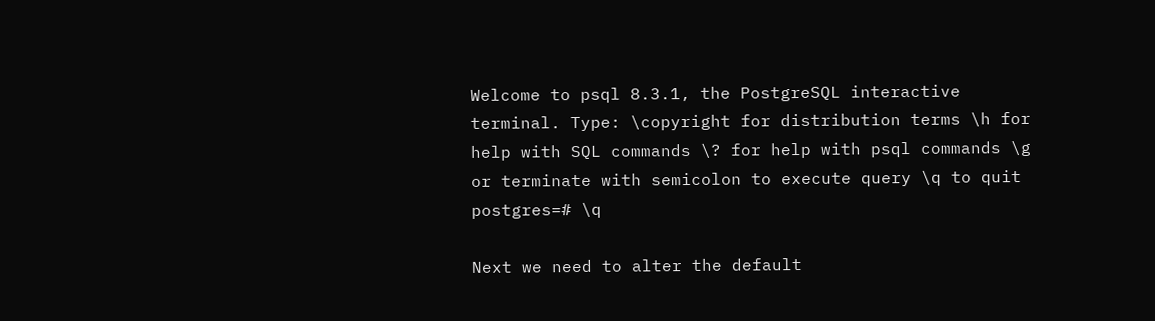Welcome to psql 8.3.1, the PostgreSQL interactive terminal. Type: \copyright for distribution terms \h for help with SQL commands \? for help with psql commands \g or terminate with semicolon to execute query \q to quit
postgres=# \q

Next we need to alter the default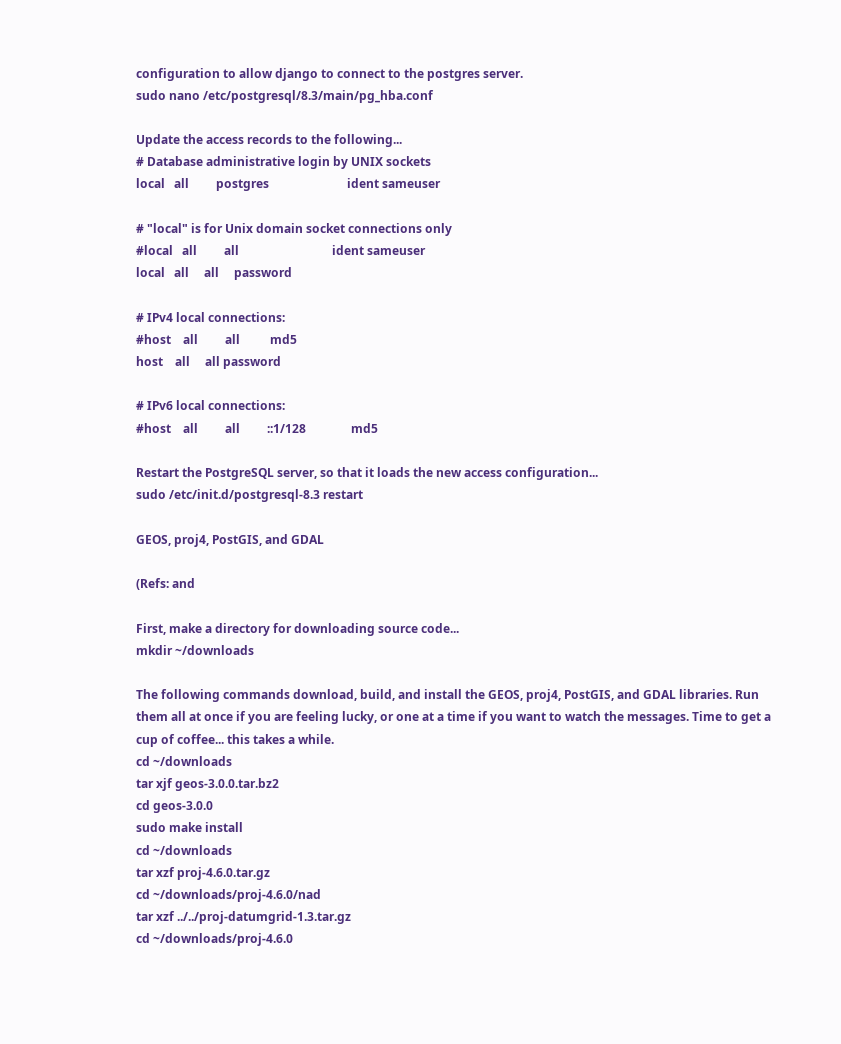configuration to allow django to connect to the postgres server.
sudo nano /etc/postgresql/8.3/main/pg_hba.conf

Update the access records to the following...
# Database administrative login by UNIX sockets
local   all         postgres                          ident sameuser

# "local" is for Unix domain socket connections only
#local   all         all                               ident sameuser
local   all     all     password

# IPv4 local connections:
#host    all         all          md5
host    all     all password

# IPv6 local connections:
#host    all         all         ::1/128               md5

Restart the PostgreSQL server, so that it loads the new access configuration...
sudo /etc/init.d/postgresql-8.3 restart

GEOS, proj4, PostGIS, and GDAL

(Refs: and

First, make a directory for downloading source code...
mkdir ~/downloads

The following commands download, build, and install the GEOS, proj4, PostGIS, and GDAL libraries. Run them all at once if you are feeling lucky, or one at a time if you want to watch the messages. Time to get a cup of coffee... this takes a while.
cd ~/downloads
tar xjf geos-3.0.0.tar.bz2
cd geos-3.0.0
sudo make install
cd ~/downloads
tar xzf proj-4.6.0.tar.gz
cd ~/downloads/proj-4.6.0/nad
tar xzf ../../proj-datumgrid-1.3.tar.gz
cd ~/downloads/proj-4.6.0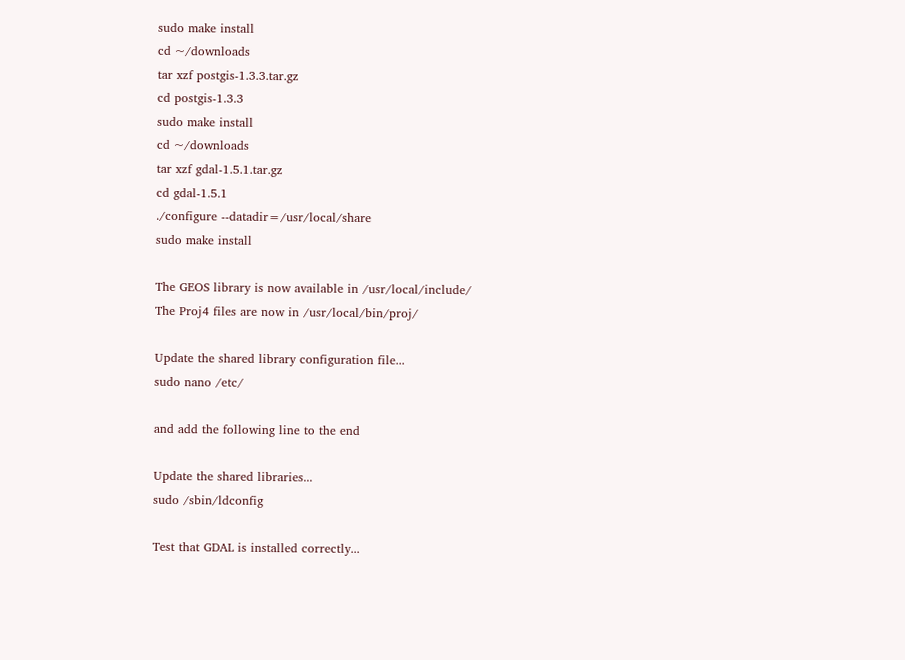sudo make install
cd ~/downloads
tar xzf postgis-1.3.3.tar.gz
cd postgis-1.3.3
sudo make install
cd ~/downloads
tar xzf gdal-1.5.1.tar.gz
cd gdal-1.5.1
./configure --datadir=/usr/local/share
sudo make install

The GEOS library is now available in /usr/local/include/
The Proj4 files are now in /usr/local/bin/proj/

Update the shared library configuration file...
sudo nano /etc/

and add the following line to the end

Update the shared libraries...
sudo /sbin/ldconfig

Test that GDAL is installed correctly...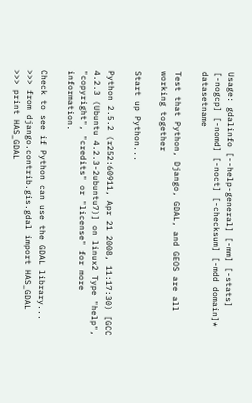Usage: gdalinfo [--help-general] [-mm] [-stats] [-nogcp] [-nomd] [-noct] [-checksum] [-mdd domain]* datasetname

Test that Python, Django, GDAL, and GEOS are all working together

Start up Python...

Python 2.5.2 (r252:60911, Apr 21 2008, 11:17:30) [GCC 4.2.3 (Ubuntu 4.2.3-2ubuntu7)] on linux2 Type "help", "copyright", "credits" or "license" for more information.

Check to see if Python can use the GDAL library...
>>> from django.contrib.gis.gdal import HAS_GDAL
>>> print HAS_GDAL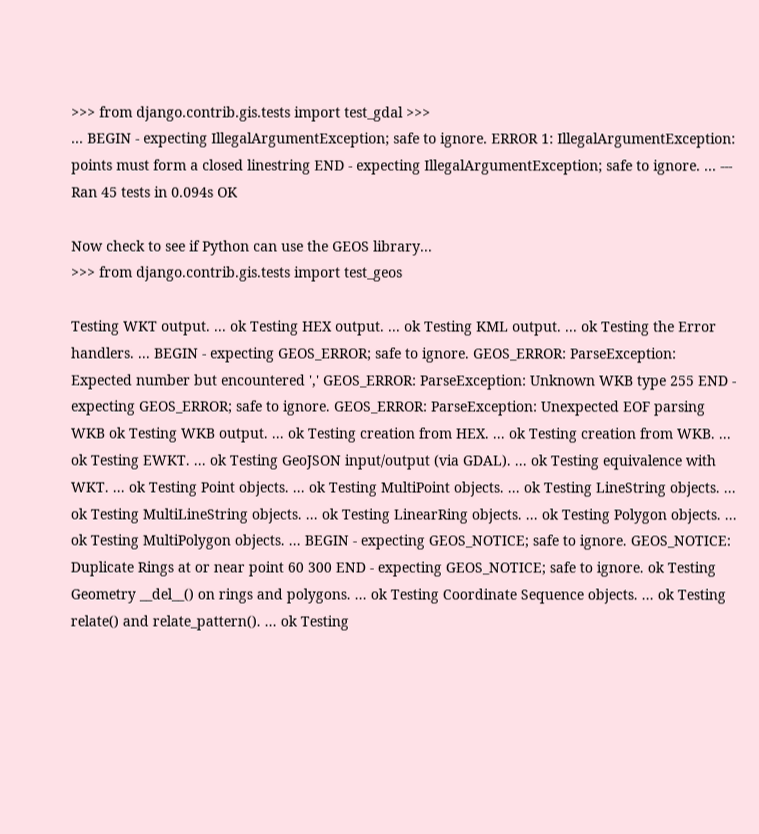>>> from django.contrib.gis.tests import test_gdal >>>
... BEGIN - expecting IllegalArgumentException; safe to ignore. ERROR 1: IllegalArgumentException: points must form a closed linestring END - expecting IllegalArgumentException; safe to ignore. ... --- Ran 45 tests in 0.094s OK

Now check to see if Python can use the GEOS library...
>>> from django.contrib.gis.tests import test_geos

Testing WKT output. ... ok Testing HEX output. ... ok Testing KML output. ... ok Testing the Error handlers. ... BEGIN - expecting GEOS_ERROR; safe to ignore. GEOS_ERROR: ParseException: Expected number but encountered ',' GEOS_ERROR: ParseException: Unknown WKB type 255 END - expecting GEOS_ERROR; safe to ignore. GEOS_ERROR: ParseException: Unexpected EOF parsing WKB ok Testing WKB output. ... ok Testing creation from HEX. ... ok Testing creation from WKB. ... ok Testing EWKT. ... ok Testing GeoJSON input/output (via GDAL). ... ok Testing equivalence with WKT. ... ok Testing Point objects. ... ok Testing MultiPoint objects. ... ok Testing LineString objects. ... ok Testing MultiLineString objects. ... ok Testing LinearRing objects. ... ok Testing Polygon objects. ... ok Testing MultiPolygon objects. ... BEGIN - expecting GEOS_NOTICE; safe to ignore. GEOS_NOTICE: Duplicate Rings at or near point 60 300 END - expecting GEOS_NOTICE; safe to ignore. ok Testing Geometry __del__() on rings and polygons. ... ok Testing Coordinate Sequence objects. ... ok Testing relate() and relate_pattern(). ... ok Testing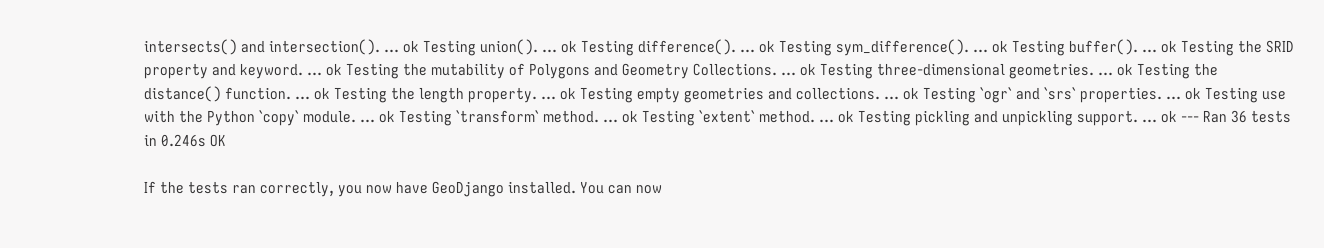intersects() and intersection(). ... ok Testing union(). ... ok Testing difference(). ... ok Testing sym_difference(). ... ok Testing buffer(). ... ok Testing the SRID property and keyword. ... ok Testing the mutability of Polygons and Geometry Collections. ... ok Testing three-dimensional geometries. ... ok Testing the distance() function. ... ok Testing the length property. ... ok Testing empty geometries and collections. ... ok Testing `ogr` and `srs` properties. ... ok Testing use with the Python `copy` module. ... ok Testing `transform` method. ... ok Testing `extent` method. ... ok Testing pickling and unpickling support. ... ok --- Ran 36 tests in 0.246s OK

If the tests ran correctly, you now have GeoDjango installed. You can now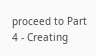proceed to Part 4 - Creating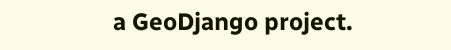a GeoDjango project.